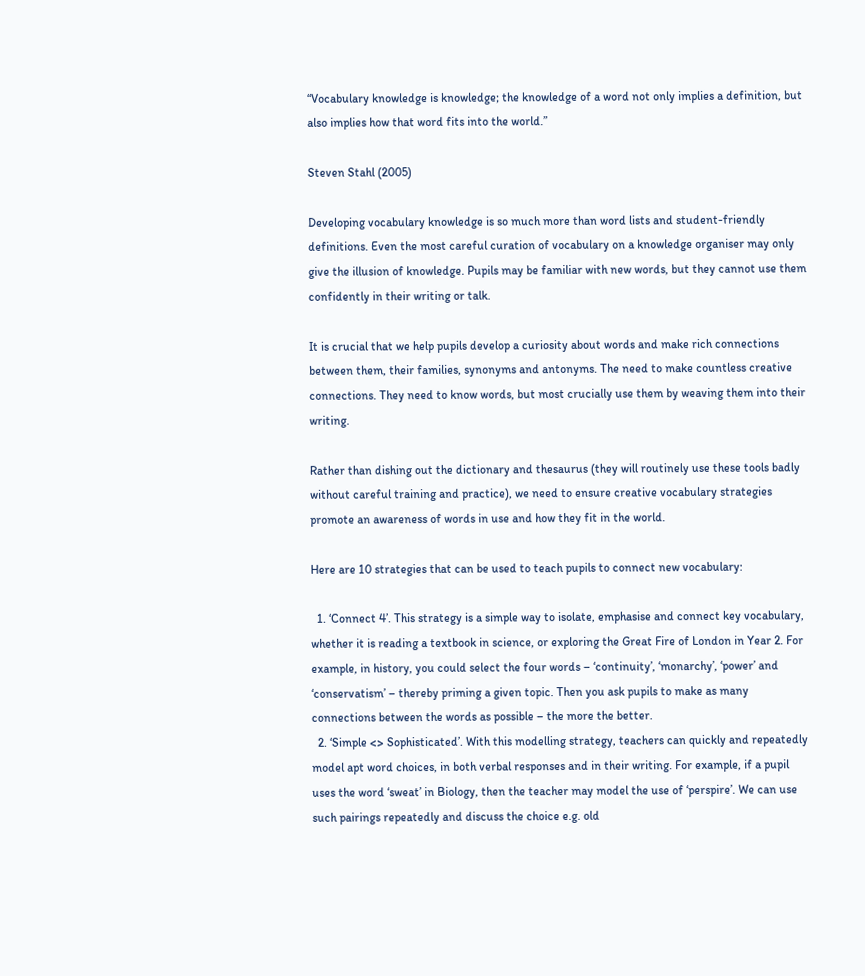“Vocabulary knowledge is knowledge; the knowledge of a word not only implies a definition, but also implies how that word fits into the world.”

Steven Stahl (2005)

Developing vocabulary knowledge is so much more than word lists and student-friendly definitions. Even the most careful curation of vocabulary on a knowledge organiser may only give the illusion of knowledge. Pupils may be familiar with new words, but they cannot use them confidently in their writing or talk.

It is crucial that we help pupils develop a curiosity about words and make rich connections between them, their families, synonyms and antonyms. The need to make countless creative connections. They need to know words, but most crucially use them by weaving them into their writing.

Rather than dishing out the dictionary and thesaurus (they will routinely use these tools badly without careful training and practice), we need to ensure creative vocabulary strategies promote an awareness of words in use and how they fit in the world.

Here are 10 strategies that can be used to teach pupils to connect new vocabulary:

  1. ‘Connect 4’. This strategy is a simple way to isolate, emphasise and connect key vocabulary, whether it is reading a textbook in science, or exploring the Great Fire of London in Year 2. For example, in history, you could select the four words – ‘continuity’, ‘monarchy’, ‘power’ and ‘conservatism’ – thereby priming a given topic. Then you ask pupils to make as many connections between the words as possible – the more the better.
  2. ‘Simple <> Sophisticated’. With this modelling strategy, teachers can quickly and repeatedly model apt word choices, in both verbal responses and in their writing. For example, if a pupil uses the word ‘sweat’ in Biology, then the teacher may model the use of ‘perspire’. We can use such pairings repeatedly and discuss the choice e.g. old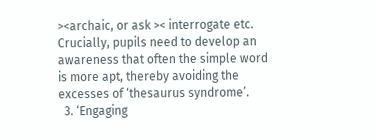><archaic, or ask >< interrogate etc. Crucially, pupils need to develop an awareness that often the simple word is more apt, thereby avoiding the excesses of ‘thesaurus syndrome’.
  3. ‘Engaging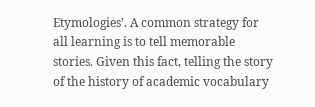Etymologies’. A common strategy for all learning is to tell memorable stories. Given this fact, telling the story of the history of academic vocabulary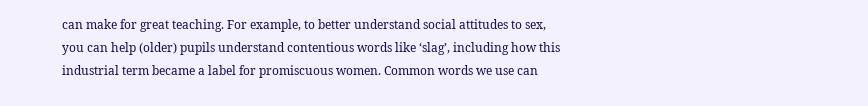can make for great teaching. For example, to better understand social attitudes to sex, you can help (older) pupils understand contentious words like ‘slag’, including how this industrial term became a label for promiscuous women. Common words we use can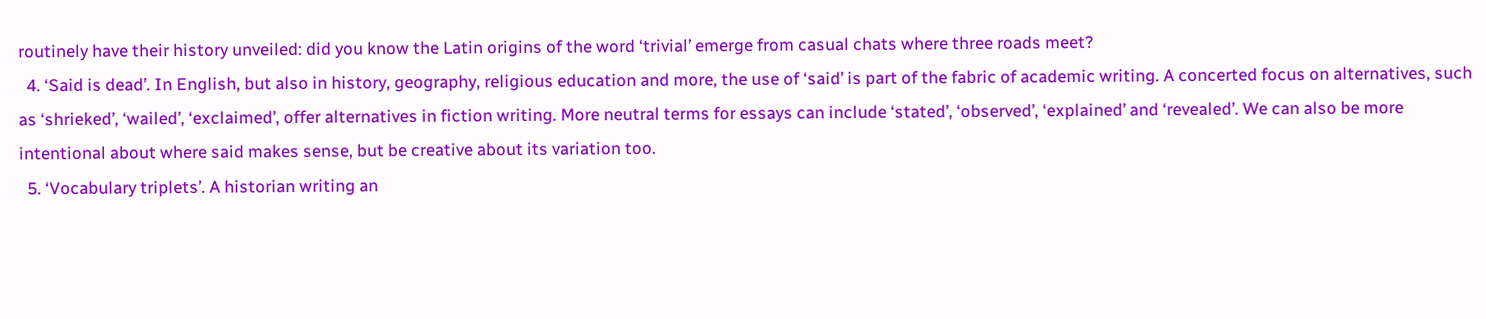routinely have their history unveiled: did you know the Latin origins of the word ‘trivial’ emerge from casual chats where three roads meet?
  4. ‘Said is dead’. In English, but also in history, geography, religious education and more, the use of ‘said’ is part of the fabric of academic writing. A concerted focus on alternatives, such as ‘shrieked’, ‘wailed’, ‘exclaimed’, offer alternatives in fiction writing. More neutral terms for essays can include ‘stated’, ‘observed’, ‘explained’ and ‘revealed’. We can also be more intentional about where said makes sense, but be creative about its variation too.
  5. ‘Vocabulary triplets’. A historian writing an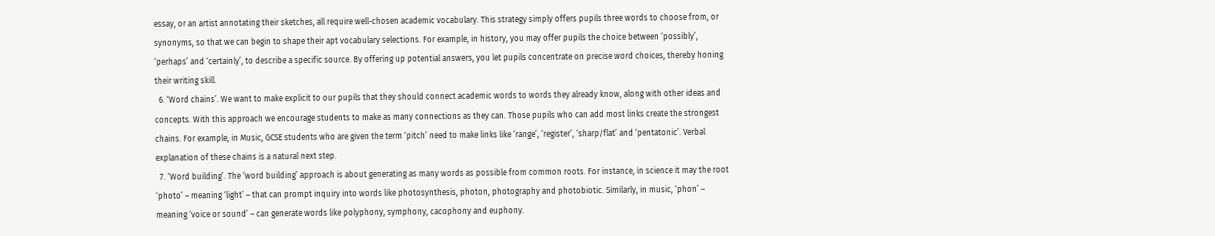essay, or an artist annotating their sketches, all require well-chosen academic vocabulary. This strategy simply offers pupils three words to choose from, or synonyms, so that we can begin to shape their apt vocabulary selections. For example, in history, you may offer pupils the choice between ‘possibly’, ‘perhaps’ and ‘certainly’, to describe a specific source. By offering up potential answers, you let pupils concentrate on precise word choices, thereby honing their writing skill.
  6. ‘Word chains’. We want to make explicit to our pupils that they should connect academic words to words they already know, along with other ideas and concepts. With this approach we encourage students to make as many connections as they can. Those pupils who can add most links create the strongest chains. For example, in Music, GCSE students who are given the term ‘pitch’ need to make links like ‘range’, ‘register’, ‘sharp/flat’ and ‘pentatonic’. Verbal explanation of these chains is a natural next step.
  7. ‘Word building’. The ‘word building’ approach is about generating as many words as possible from common roots. For instance, in science it may the root ‘photo’ – meaning ‘light’ – that can prompt inquiry into words like photosynthesis, photon, photography and photobiotic. Similarly, in music, ‘phon’ – meaning ‘voice or sound’ – can generate words like polyphony, symphony, cacophony and euphony.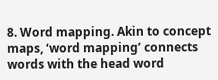8. Word mapping. Akin to concept maps, ‘word mapping’ connects words with the head word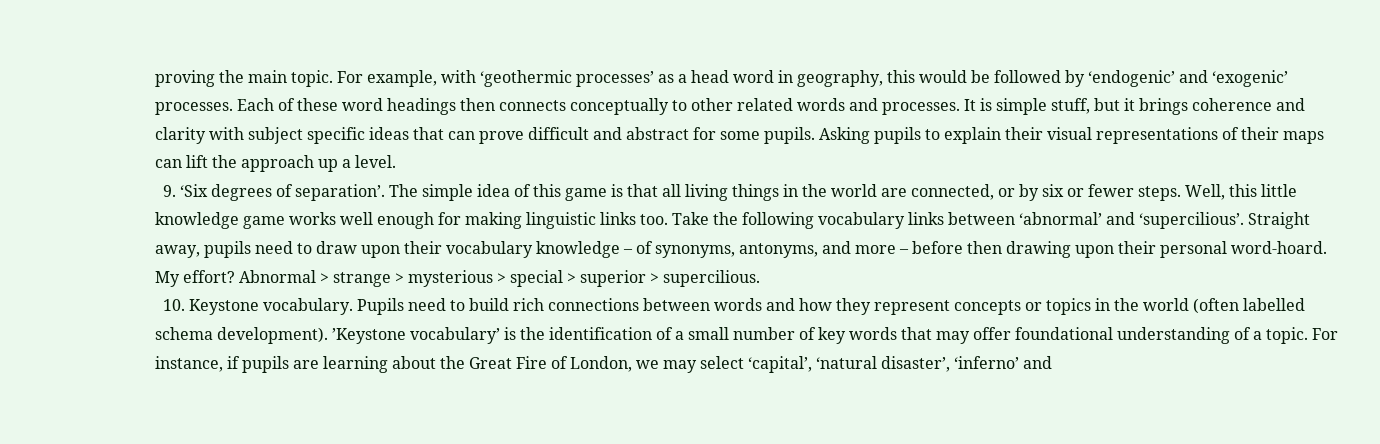proving the main topic. For example, with ‘geothermic processes’ as a head word in geography, this would be followed by ‘endogenic’ and ‘exogenic’ processes. Each of these word headings then connects conceptually to other related words and processes. It is simple stuff, but it brings coherence and clarity with subject specific ideas that can prove difficult and abstract for some pupils. Asking pupils to explain their visual representations of their maps can lift the approach up a level.
  9. ‘Six degrees of separation’. The simple idea of this game is that all living things in the world are connected, or by six or fewer steps. Well, this little knowledge game works well enough for making linguistic links too. Take the following vocabulary links between ‘abnormal’ and ‘supercilious’. Straight away, pupils need to draw upon their vocabulary knowledge – of synonyms, antonyms, and more – before then drawing upon their personal word-hoard. My effort? Abnormal > strange > mysterious > special > superior > supercilious.
  10. Keystone vocabulary. Pupils need to build rich connections between words and how they represent concepts or topics in the world (often labelled schema development). ’Keystone vocabulary’ is the identification of a small number of key words that may offer foundational understanding of a topic. For instance, if pupils are learning about the Great Fire of London, we may select ‘capital’, ‘natural disaster’, ‘inferno’ and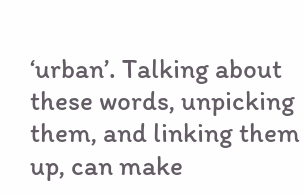‘urban’. Talking about these words, unpicking them, and linking them up, can make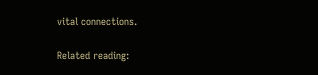vital connections.

Related reading: